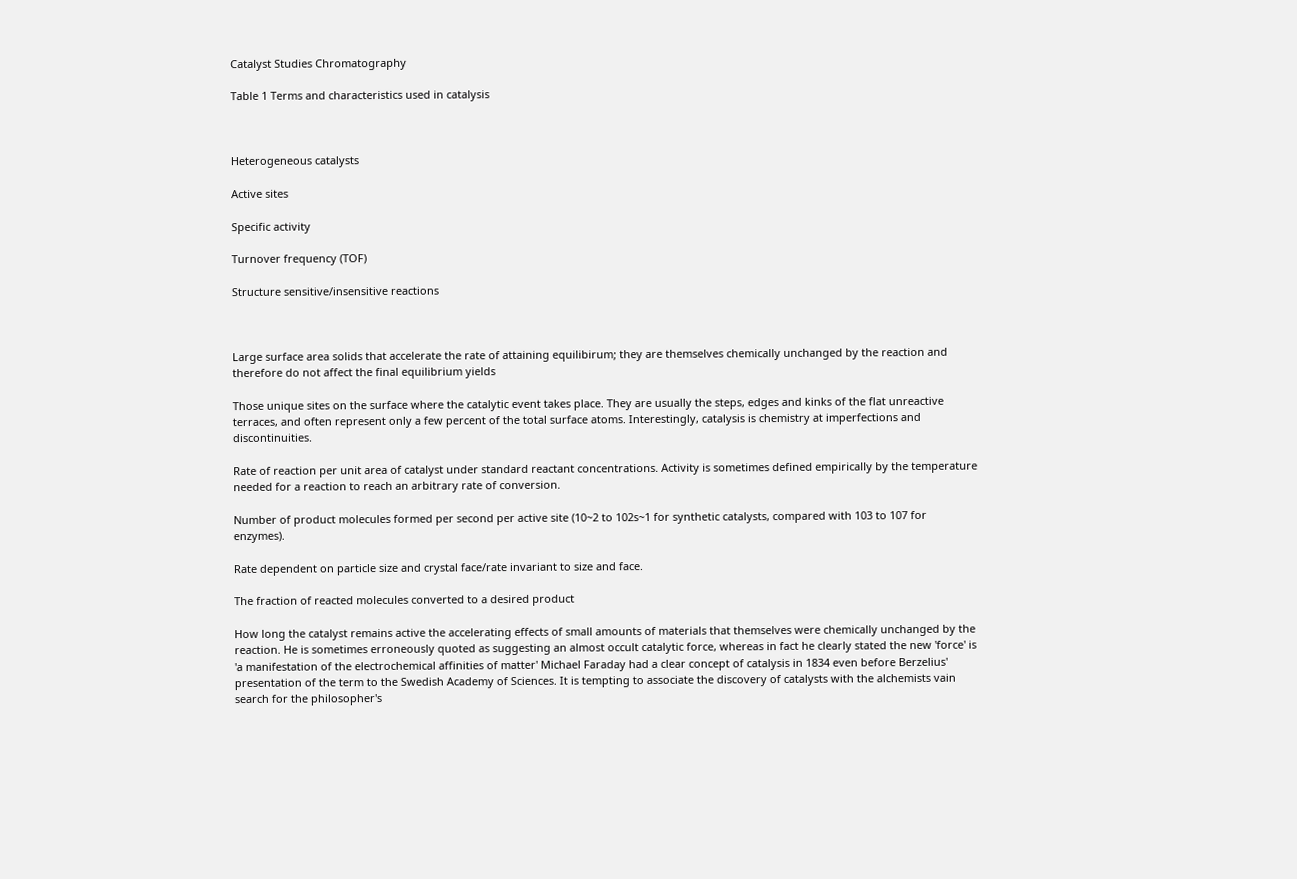Catalyst Studies Chromatography

Table 1 Terms and characteristics used in catalysis



Heterogeneous catalysts

Active sites

Specific activity

Turnover frequency (TOF)

Structure sensitive/insensitive reactions



Large surface area solids that accelerate the rate of attaining equilibirum; they are themselves chemically unchanged by the reaction and therefore do not affect the final equilibrium yields

Those unique sites on the surface where the catalytic event takes place. They are usually the steps, edges and kinks of the flat unreactive terraces, and often represent only a few percent of the total surface atoms. Interestingly, catalysis is chemistry at imperfections and discontinuities.

Rate of reaction per unit area of catalyst under standard reactant concentrations. Activity is sometimes defined empirically by the temperature needed for a reaction to reach an arbitrary rate of conversion.

Number of product molecules formed per second per active site (10~2 to 102s~1 for synthetic catalysts, compared with 103 to 107 for enzymes).

Rate dependent on particle size and crystal face/rate invariant to size and face.

The fraction of reacted molecules converted to a desired product

How long the catalyst remains active the accelerating effects of small amounts of materials that themselves were chemically unchanged by the reaction. He is sometimes erroneously quoted as suggesting an almost occult catalytic force, whereas in fact he clearly stated the new 'force' is 'a manifestation of the electrochemical affinities of matter' Michael Faraday had a clear concept of catalysis in 1834 even before Berzelius' presentation of the term to the Swedish Academy of Sciences. It is tempting to associate the discovery of catalysts with the alchemists vain search for the philosopher's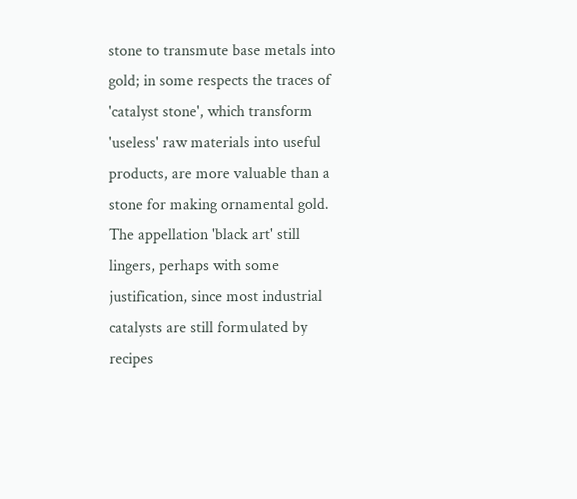stone to transmute base metals into gold; in some respects the traces of 'catalyst stone', which transform 'useless' raw materials into useful products, are more valuable than a stone for making ornamental gold. The appellation 'black art' still lingers, perhaps with some justification, since most industrial catalysts are still formulated by recipes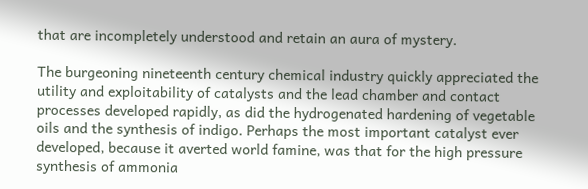that are incompletely understood and retain an aura of mystery.

The burgeoning nineteenth century chemical industry quickly appreciated the utility and exploitability of catalysts and the lead chamber and contact processes developed rapidly, as did the hydrogenated hardening of vegetable oils and the synthesis of indigo. Perhaps the most important catalyst ever developed, because it averted world famine, was that for the high pressure synthesis of ammonia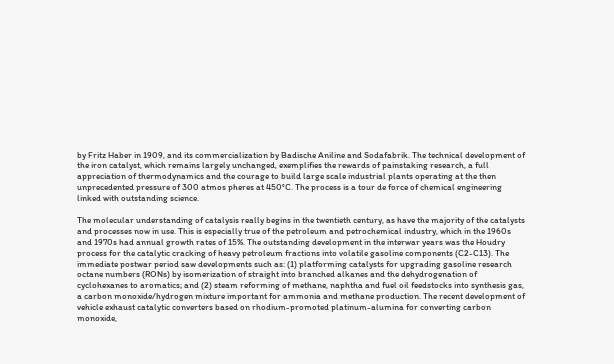by Fritz Haber in 1909, and its commercialization by Badische Aniline and Sodafabrik. The technical development of the iron catalyst, which remains largely unchanged, exemplifies the rewards of painstaking research, a full appreciation of thermodynamics and the courage to build large scale industrial plants operating at the then unprecedented pressure of 300 atmos pheres at 450°C. The process is a tour de force of chemical engineering linked with outstanding science.

The molecular understanding of catalysis really begins in the twentieth century, as have the majority of the catalysts and processes now in use. This is especially true of the petroleum and petrochemical industry, which in the 1960s and 1970s had annual growth rates of 15%. The outstanding development in the interwar years was the Houdry process for the catalytic cracking of heavy petroleum fractions into volatile gasoline components (C2-C13). The immediate postwar period saw developments such as: (1) platforming catalysts for upgrading gasoline research octane numbers (RONs) by isomerization of straight into branched alkanes and the dehydrogenation of cyclohexanes to aromatics; and (2) steam reforming of methane, naphtha and fuel oil feedstocks into synthesis gas, a carbon monoxide/hydrogen mixture important for ammonia and methane production. The recent development of vehicle exhaust catalytic converters based on rhodium-promoted platinum-alumina for converting carbon monoxide,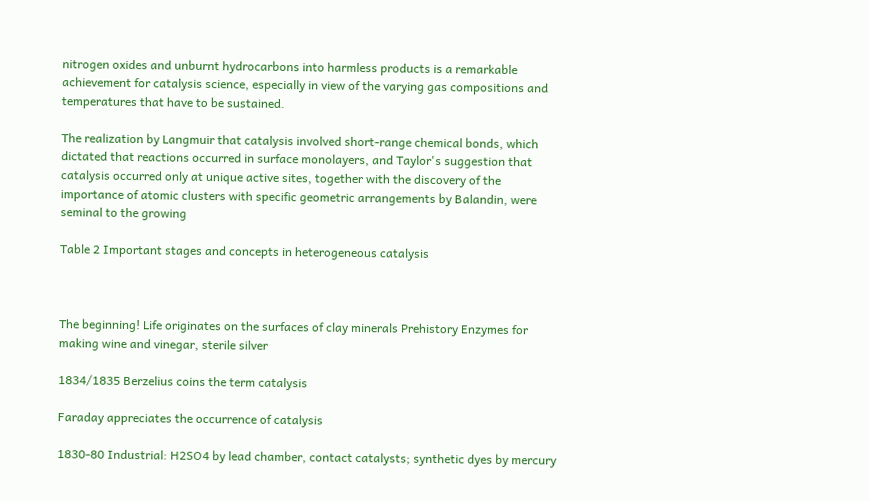nitrogen oxides and unburnt hydrocarbons into harmless products is a remarkable achievement for catalysis science, especially in view of the varying gas compositions and temperatures that have to be sustained.

The realization by Langmuir that catalysis involved short-range chemical bonds, which dictated that reactions occurred in surface monolayers, and Taylor's suggestion that catalysis occurred only at unique active sites, together with the discovery of the importance of atomic clusters with specific geometric arrangements by Balandin, were seminal to the growing

Table 2 Important stages and concepts in heterogeneous catalysis



The beginning! Life originates on the surfaces of clay minerals Prehistory Enzymes for making wine and vinegar, sterile silver

1834/1835 Berzelius coins the term catalysis

Faraday appreciates the occurrence of catalysis

1830-80 Industrial: H2SO4 by lead chamber, contact catalysts; synthetic dyes by mercury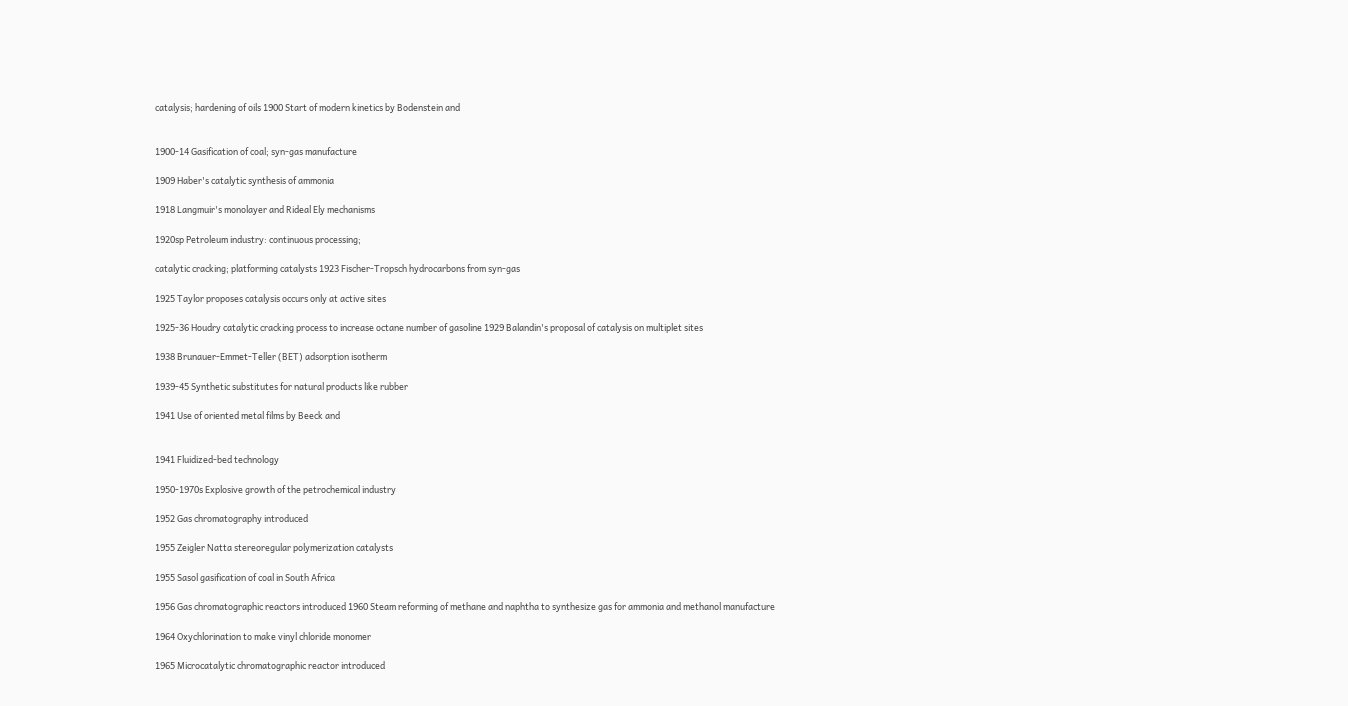catalysis; hardening of oils 1900 Start of modern kinetics by Bodenstein and


1900-14 Gasification of coal; syn-gas manufacture

1909 Haber's catalytic synthesis of ammonia

1918 Langmuir's monolayer and Rideal Ely mechanisms

1920sp Petroleum industry: continuous processing;

catalytic cracking; platforming catalysts 1923 Fischer-Tropsch hydrocarbons from syn-gas

1925 Taylor proposes catalysis occurs only at active sites

1925-36 Houdry catalytic cracking process to increase octane number of gasoline 1929 Balandin's proposal of catalysis on multiplet sites

1938 Brunauer-Emmet-Teller (BET) adsorption isotherm

1939-45 Synthetic substitutes for natural products like rubber

1941 Use of oriented metal films by Beeck and


1941 Fluidized-bed technology

1950-1970s Explosive growth of the petrochemical industry

1952 Gas chromatography introduced

1955 Zeigler Natta stereoregular polymerization catalysts

1955 Sasol gasification of coal in South Africa

1956 Gas chromatographic reactors introduced 1960 Steam reforming of methane and naphtha to synthesize gas for ammonia and methanol manufacture

1964 Oxychlorination to make vinyl chloride monomer

1965 Microcatalytic chromatographic reactor introduced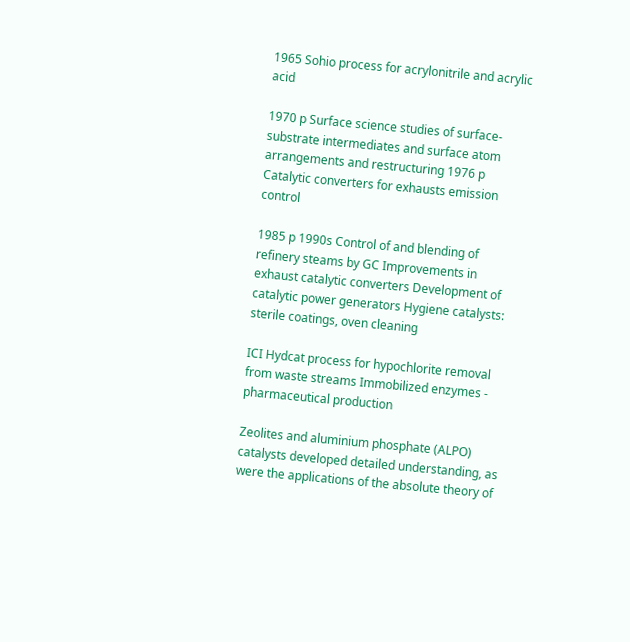1965 Sohio process for acrylonitrile and acrylic acid

1970 p Surface science studies of surface-substrate intermediates and surface atom arrangements and restructuring 1976 p Catalytic converters for exhausts emission control

1985 p 1990s Control of and blending of refinery steams by GC Improvements in exhaust catalytic converters Development of catalytic power generators Hygiene catalysts: sterile coatings, oven cleaning

ICI Hydcat process for hypochlorite removal from waste streams Immobilized enzymes - pharmaceutical production

Zeolites and aluminium phosphate (ALPO) catalysts developed detailed understanding, as were the applications of the absolute theory of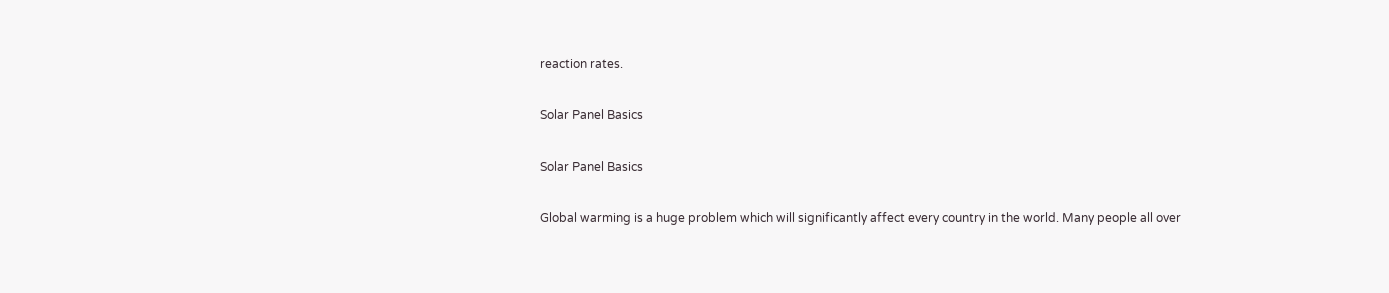reaction rates.

Solar Panel Basics

Solar Panel Basics

Global warming is a huge problem which will significantly affect every country in the world. Many people all over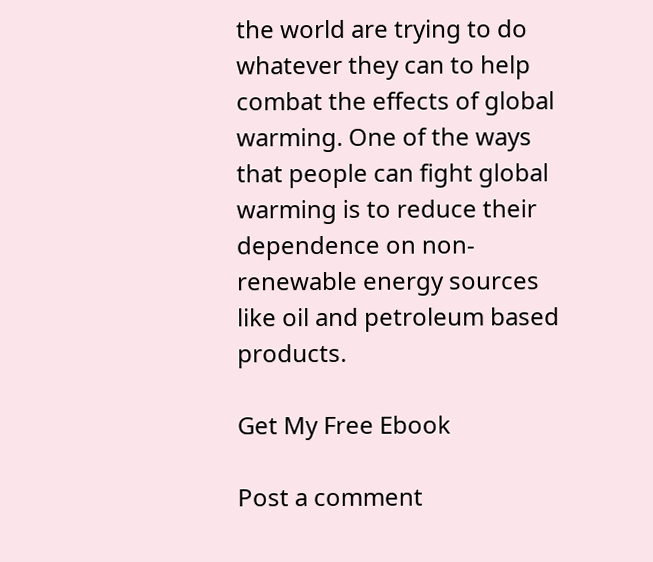the world are trying to do whatever they can to help combat the effects of global warming. One of the ways that people can fight global warming is to reduce their dependence on non-renewable energy sources like oil and petroleum based products.

Get My Free Ebook

Post a comment